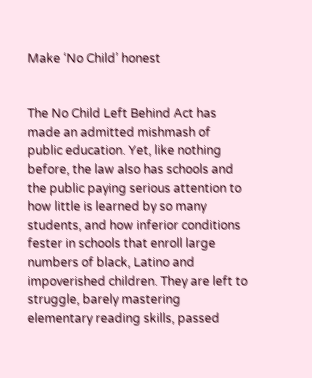Make ‘No Child’ honest


The No Child Left Behind Act has made an admitted mishmash of public education. Yet, like nothing before, the law also has schools and the public paying serious attention to how little is learned by so many students, and how inferior conditions fester in schools that enroll large numbers of black, Latino and impoverished children. They are left to struggle, barely mastering elementary reading skills, passed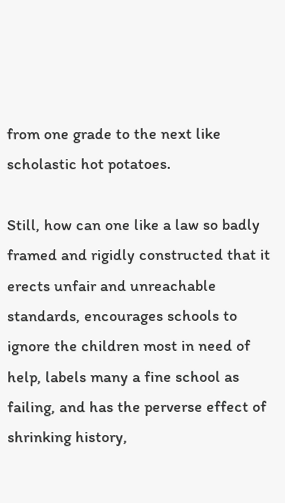from one grade to the next like scholastic hot potatoes.

Still, how can one like a law so badly framed and rigidly constructed that it erects unfair and unreachable standards, encourages schools to ignore the children most in need of help, labels many a fine school as failing, and has the perverse effect of shrinking history,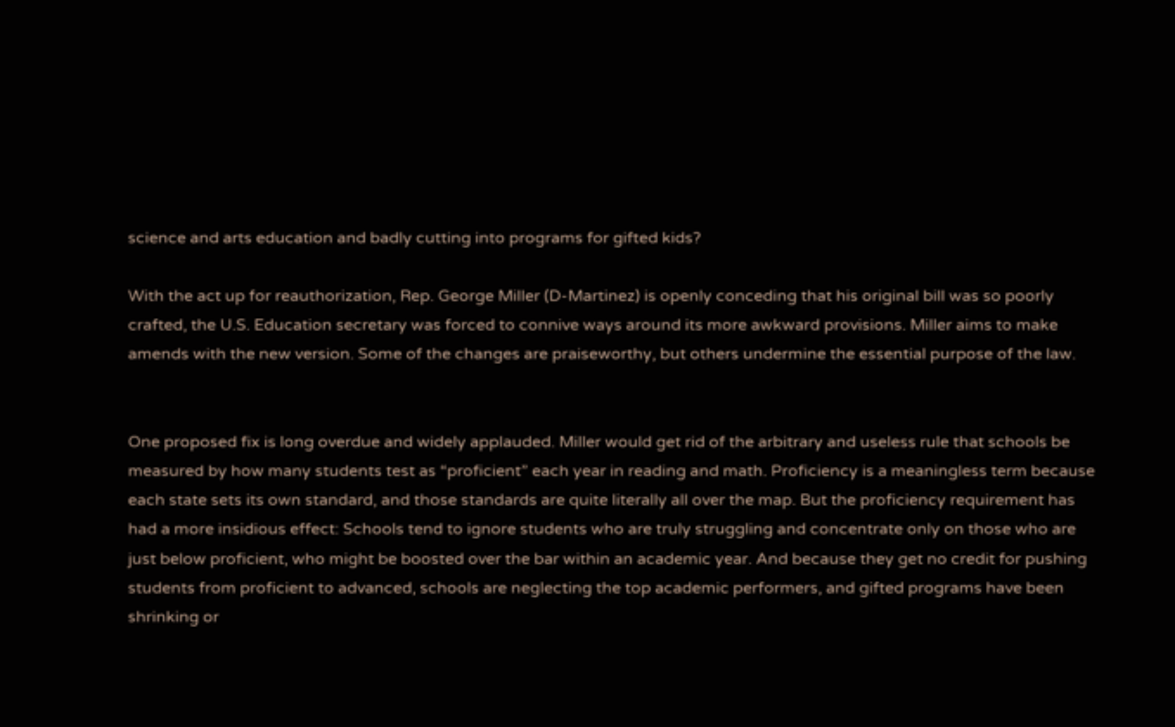science and arts education and badly cutting into programs for gifted kids?

With the act up for reauthorization, Rep. George Miller (D-Martinez) is openly conceding that his original bill was so poorly crafted, the U.S. Education secretary was forced to connive ways around its more awkward provisions. Miller aims to make amends with the new version. Some of the changes are praiseworthy, but others undermine the essential purpose of the law.


One proposed fix is long overdue and widely applauded. Miller would get rid of the arbitrary and useless rule that schools be measured by how many students test as “proficient” each year in reading and math. Proficiency is a meaningless term because each state sets its own standard, and those standards are quite literally all over the map. But the proficiency requirement has had a more insidious effect: Schools tend to ignore students who are truly struggling and concentrate only on those who are just below proficient, who might be boosted over the bar within an academic year. And because they get no credit for pushing students from proficient to advanced, schools are neglecting the top academic performers, and gifted programs have been shrinking or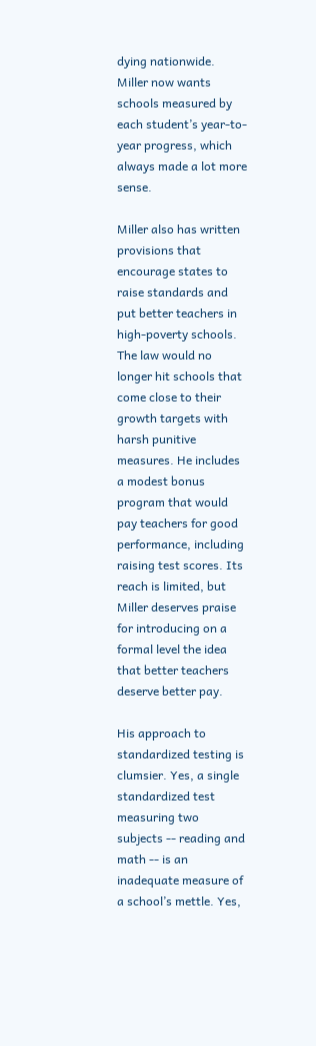dying nationwide. Miller now wants schools measured by each student’s year-to-year progress, which always made a lot more sense.

Miller also has written provisions that encourage states to raise standards and put better teachers in high-poverty schools. The law would no longer hit schools that come close to their growth targets with harsh punitive measures. He includes a modest bonus program that would pay teachers for good performance, including raising test scores. Its reach is limited, but Miller deserves praise for introducing on a formal level the idea that better teachers deserve better pay.

His approach to standardized testing is clumsier. Yes, a single standardized test measuring two subjects -- reading and math -- is an inadequate measure of a school’s mettle. Yes,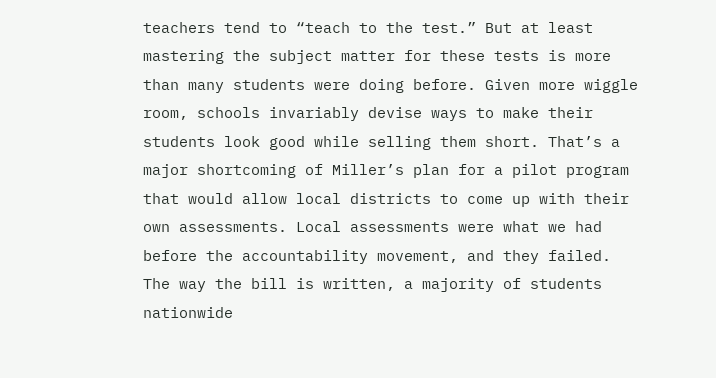teachers tend to “teach to the test.” But at least mastering the subject matter for these tests is more than many students were doing before. Given more wiggle room, schools invariably devise ways to make their students look good while selling them short. That’s a major shortcoming of Miller’s plan for a pilot program that would allow local districts to come up with their own assessments. Local assessments were what we had before the accountability movement, and they failed. The way the bill is written, a majority of students nationwide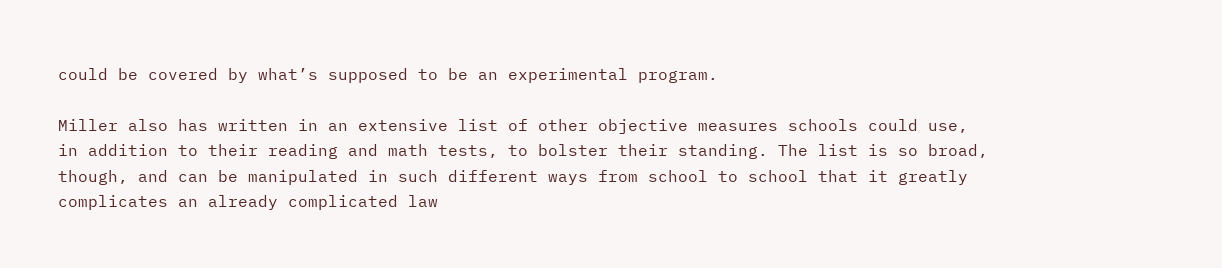could be covered by what’s supposed to be an experimental program.

Miller also has written in an extensive list of other objective measures schools could use, in addition to their reading and math tests, to bolster their standing. The list is so broad, though, and can be manipulated in such different ways from school to school that it greatly complicates an already complicated law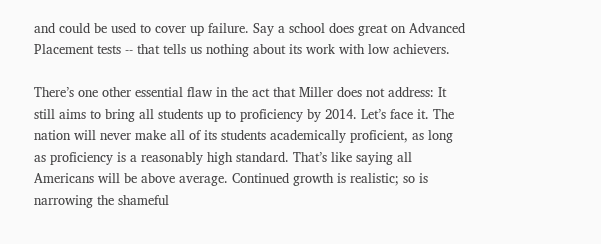and could be used to cover up failure. Say a school does great on Advanced Placement tests -- that tells us nothing about its work with low achievers.

There’s one other essential flaw in the act that Miller does not address: It still aims to bring all students up to proficiency by 2014. Let’s face it. The nation will never make all of its students academically proficient, as long as proficiency is a reasonably high standard. That’s like saying all Americans will be above average. Continued growth is realistic; so is narrowing the shameful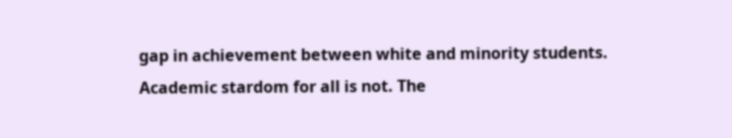gap in achievement between white and minority students. Academic stardom for all is not. The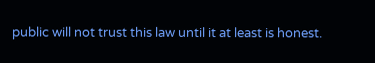public will not trust this law until it at least is honest.